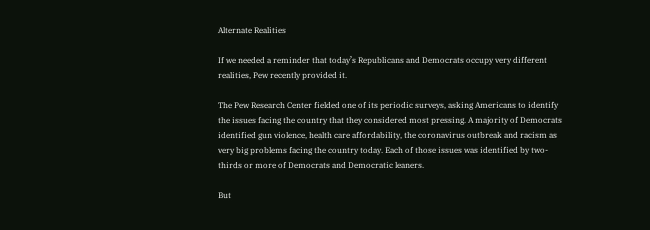Alternate Realities

If we needed a reminder that today’s Republicans and Democrats occupy very different realities, Pew recently provided it.

The Pew Research Center fielded one of its periodic surveys, asking Americans to identify the issues facing the country that they considered most pressing. A majority of Democrats identified gun violence, health care affordability, the coronavirus outbreak and racism as very big problems facing the country today. Each of those issues was identified by two-thirds or more of Democrats and Democratic leaners.

But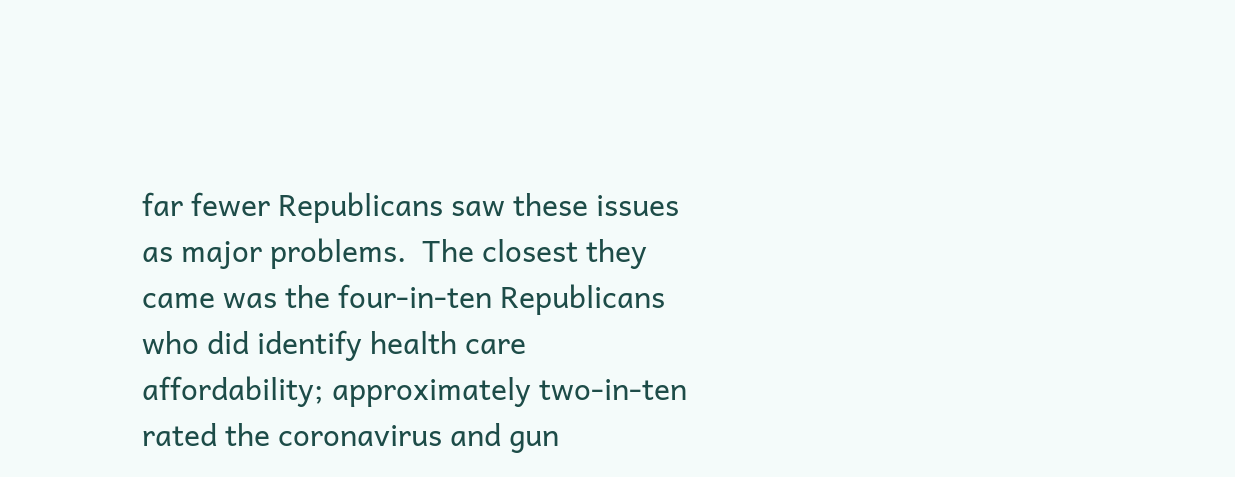far fewer Republicans saw these issues as major problems.  The closest they came was the four-in-ten Republicans who did identify health care affordability; approximately two-in-ten rated the coronavirus and gun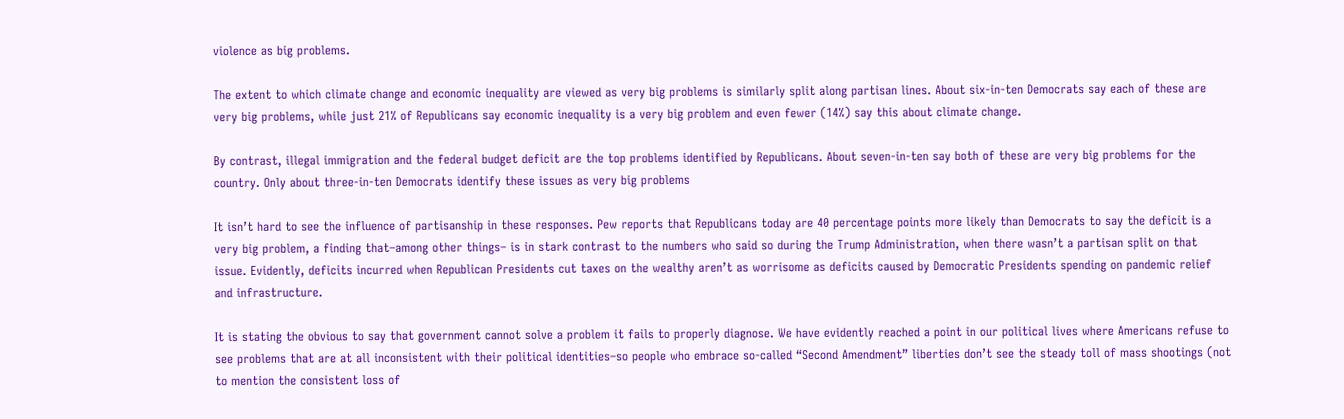violence as big problems.

The extent to which climate change and economic inequality are viewed as very big problems is similarly split along partisan lines. About six-in-ten Democrats say each of these are very big problems, while just 21% of Republicans say economic inequality is a very big problem and even fewer (14%) say this about climate change.

By contrast, illegal immigration and the federal budget deficit are the top problems identified by Republicans. About seven-in-ten say both of these are very big problems for the country. Only about three-in-ten Democrats identify these issues as very big problems

It isn’t hard to see the influence of partisanship in these responses. Pew reports that Republicans today are 40 percentage points more likely than Democrats to say the deficit is a very big problem, a finding that–among other things– is in stark contrast to the numbers who said so during the Trump Administration, when there wasn’t a partisan split on that issue. Evidently, deficits incurred when Republican Presidents cut taxes on the wealthy aren’t as worrisome as deficits caused by Democratic Presidents spending on pandemic relief and infrastructure.

It is stating the obvious to say that government cannot solve a problem it fails to properly diagnose. We have evidently reached a point in our political lives where Americans refuse to see problems that are at all inconsistent with their political identities–so people who embrace so-called “Second Amendment” liberties don’t see the steady toll of mass shootings (not to mention the consistent loss of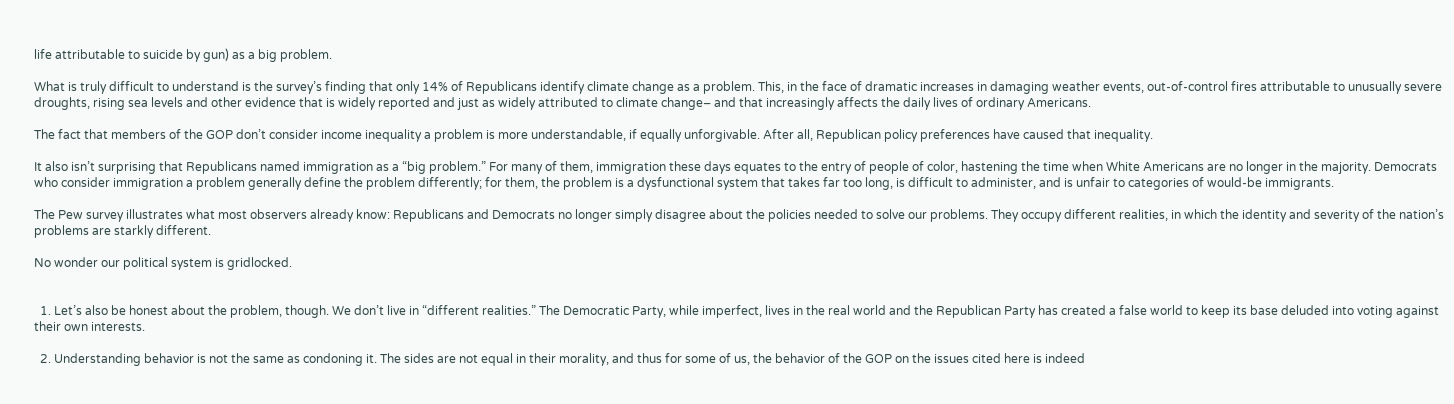life attributable to suicide by gun) as a big problem.

What is truly difficult to understand is the survey’s finding that only 14% of Republicans identify climate change as a problem. This, in the face of dramatic increases in damaging weather events, out-of-control fires attributable to unusually severe droughts, rising sea levels and other evidence that is widely reported and just as widely attributed to climate change– and that increasingly affects the daily lives of ordinary Americans.

The fact that members of the GOP don’t consider income inequality a problem is more understandable, if equally unforgivable. After all, Republican policy preferences have caused that inequality.

It also isn’t surprising that Republicans named immigration as a “big problem.” For many of them, immigration these days equates to the entry of people of color, hastening the time when White Americans are no longer in the majority. Democrats who consider immigration a problem generally define the problem differently; for them, the problem is a dysfunctional system that takes far too long, is difficult to administer, and is unfair to categories of would-be immigrants.

The Pew survey illustrates what most observers already know: Republicans and Democrats no longer simply disagree about the policies needed to solve our problems. They occupy different realities, in which the identity and severity of the nation’s problems are starkly different.

No wonder our political system is gridlocked.


  1. Let’s also be honest about the problem, though. We don’t live in “different realities.” The Democratic Party, while imperfect, lives in the real world and the Republican Party has created a false world to keep its base deluded into voting against their own interests.

  2. Understanding behavior is not the same as condoning it. The sides are not equal in their morality, and thus for some of us, the behavior of the GOP on the issues cited here is indeed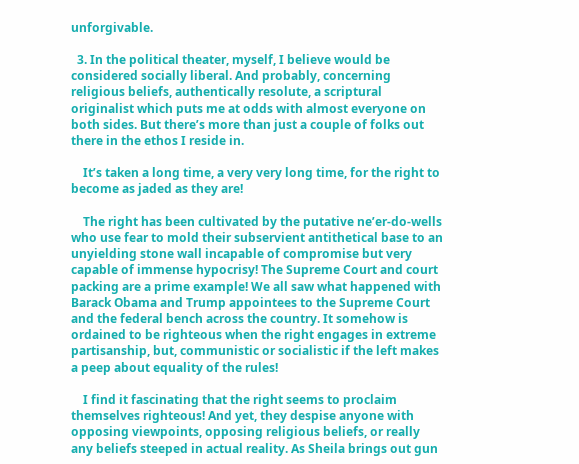unforgivable.

  3. In the political theater, myself, I believe would be considered socially liberal. And probably, concerning religious beliefs, authentically resolute, a scriptural originalist which puts me at odds with almost everyone on both sides. But there’s more than just a couple of folks out there in the ethos I reside in.

    It’s taken a long time, a very very long time, for the right to become as jaded as they are!

    The right has been cultivated by the putative ne’er-do-wells who use fear to mold their subservient antithetical base to an unyielding stone wall incapable of compromise but very capable of immense hypocrisy! The Supreme Court and court packing are a prime example! We all saw what happened with Barack Obama and Trump appointees to the Supreme Court and the federal bench across the country. It somehow is ordained to be righteous when the right engages in extreme partisanship, but, communistic or socialistic if the left makes a peep about equality of the rules!

    I find it fascinating that the right seems to proclaim themselves righteous! And yet, they despise anyone with opposing viewpoints, opposing religious beliefs, or really any beliefs steeped in actual reality. As Sheila brings out gun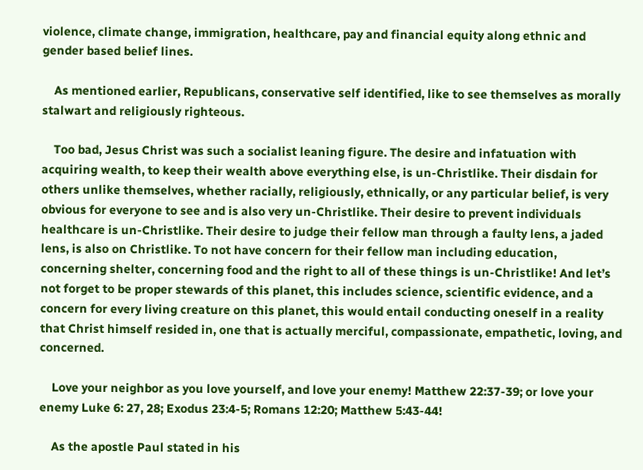violence, climate change, immigration, healthcare, pay and financial equity along ethnic and gender based belief lines.

    As mentioned earlier, Republicans, conservative self identified, like to see themselves as morally stalwart and religiously righteous.

    Too bad, Jesus Christ was such a socialist leaning figure. The desire and infatuation with acquiring wealth, to keep their wealth above everything else, is un-Christlike. Their disdain for others unlike themselves, whether racially, religiously, ethnically, or any particular belief, is very obvious for everyone to see and is also very un-Christlike. Their desire to prevent individuals healthcare is un-Christlike. Their desire to judge their fellow man through a faulty lens, a jaded lens, is also on Christlike. To not have concern for their fellow man including education, concerning shelter, concerning food and the right to all of these things is un-Christlike! And let’s not forget to be proper stewards of this planet, this includes science, scientific evidence, and a concern for every living creature on this planet, this would entail conducting oneself in a reality that Christ himself resided in, one that is actually merciful, compassionate, empathetic, loving, and concerned.

    Love your neighbor as you love yourself, and love your enemy! Matthew 22:37-39; or love your enemy Luke 6: 27, 28; Exodus 23:4-5; Romans 12:20; Matthew 5:43-44!

    As the apostle Paul stated in his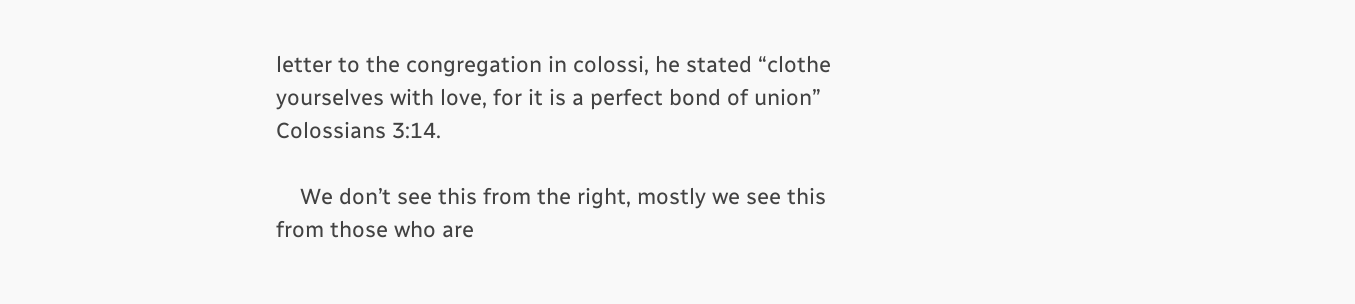letter to the congregation in colossi, he stated “clothe yourselves with love, for it is a perfect bond of union” Colossians 3:14.

    We don’t see this from the right, mostly we see this from those who are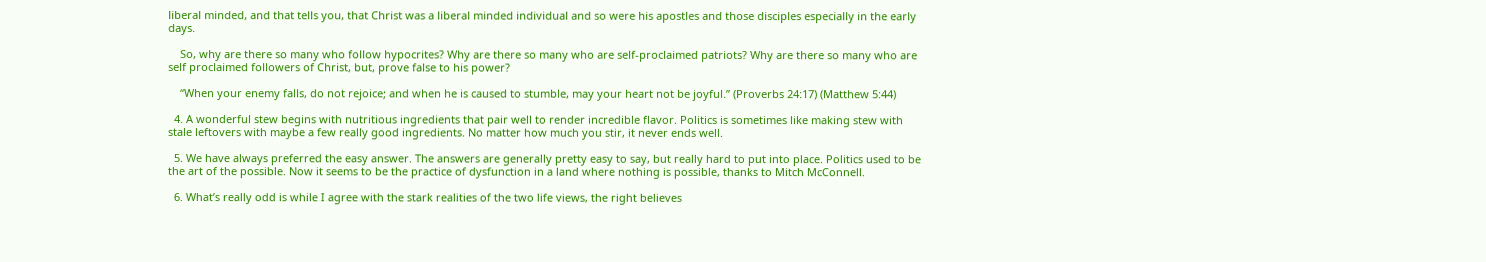liberal minded, and that tells you, that Christ was a liberal minded individual and so were his apostles and those disciples especially in the early days.

    So, why are there so many who follow hypocrites? Why are there so many who are self-proclaimed patriots? Why are there so many who are self proclaimed followers of Christ, but, prove false to his power?

    “When your enemy falls, do not rejoice; and when he is caused to stumble, may your heart not be joyful.” (Proverbs 24:17) (Matthew 5:44)

  4. A wonderful stew begins with nutritious ingredients that pair well to render incredible flavor. Politics is sometimes like making stew with stale leftovers with maybe a few really good ingredients. No matter how much you stir, it never ends well.

  5. We have always preferred the easy answer. The answers are generally pretty easy to say, but really hard to put into place. Politics used to be the art of the possible. Now it seems to be the practice of dysfunction in a land where nothing is possible, thanks to Mitch McConnell.

  6. What’s really odd is while I agree with the stark realities of the two life views, the right believes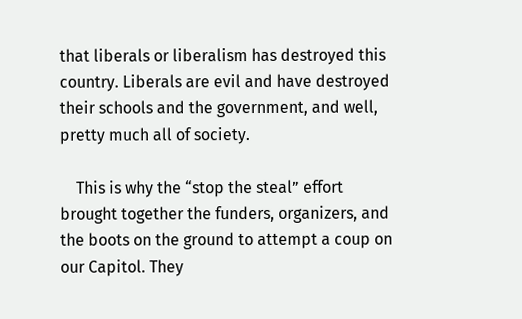that liberals or liberalism has destroyed this country. Liberals are evil and have destroyed their schools and the government, and well, pretty much all of society.

    This is why the “stop the steal” effort brought together the funders, organizers, and the boots on the ground to attempt a coup on our Capitol. They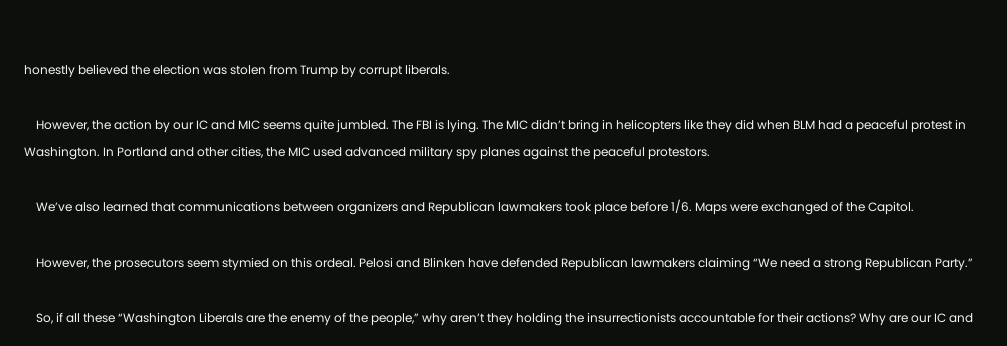honestly believed the election was stolen from Trump by corrupt liberals.

    However, the action by our IC and MIC seems quite jumbled. The FBI is lying. The MIC didn’t bring in helicopters like they did when BLM had a peaceful protest in Washington. In Portland and other cities, the MIC used advanced military spy planes against the peaceful protestors.

    We’ve also learned that communications between organizers and Republican lawmakers took place before 1/6. Maps were exchanged of the Capitol.

    However, the prosecutors seem stymied on this ordeal. Pelosi and Blinken have defended Republican lawmakers claiming “We need a strong Republican Party.”

    So, if all these “Washington Liberals are the enemy of the people,” why aren’t they holding the insurrectionists accountable for their actions? Why are our IC and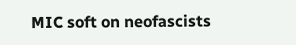MIC soft on neofascists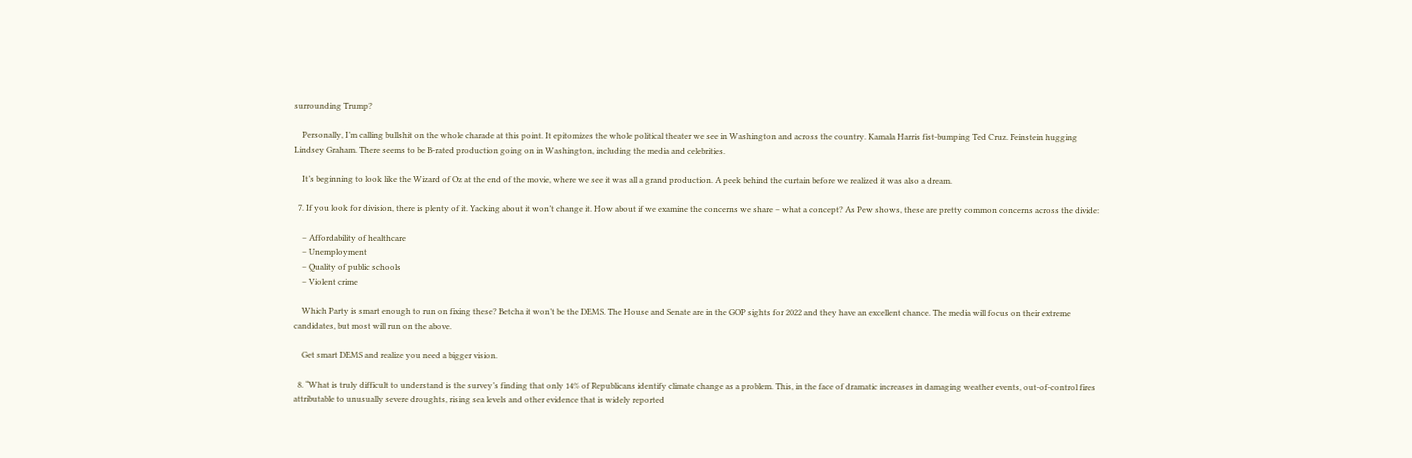surrounding Trump?

    Personally, I’m calling bullshit on the whole charade at this point. It epitomizes the whole political theater we see in Washington and across the country. Kamala Harris fist-bumping Ted Cruz. Feinstein hugging Lindsey Graham. There seems to be B-rated production going on in Washington, including the media and celebrities.

    It’s beginning to look like the Wizard of Oz at the end of the movie, where we see it was all a grand production. A peek behind the curtain before we realized it was also a dream.

  7. If you look for division, there is plenty of it. Yacking about it won’t change it. How about if we examine the concerns we share – what a concept? As Pew shows, these are pretty common concerns across the divide:

    – Affordability of healthcare
    – Unemployment
    – Quality of public schools
    – Violent crime

    Which Party is smart enough to run on fixing these? Betcha it won’t be the DEMS. The House and Senate are in the GOP sights for 2022 and they have an excellent chance. The media will focus on their extreme candidates, but most will run on the above.

    Get smart DEMS and realize you need a bigger vision.

  8. “What is truly difficult to understand is the survey’s finding that only 14% of Republicans identify climate change as a problem. This, in the face of dramatic increases in damaging weather events, out-of-control fires attributable to unusually severe droughts, rising sea levels and other evidence that is widely reported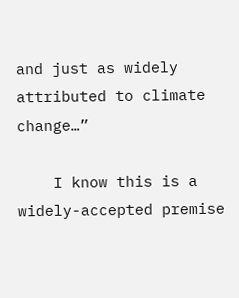and just as widely attributed to climate change…”

    I know this is a widely-accepted premise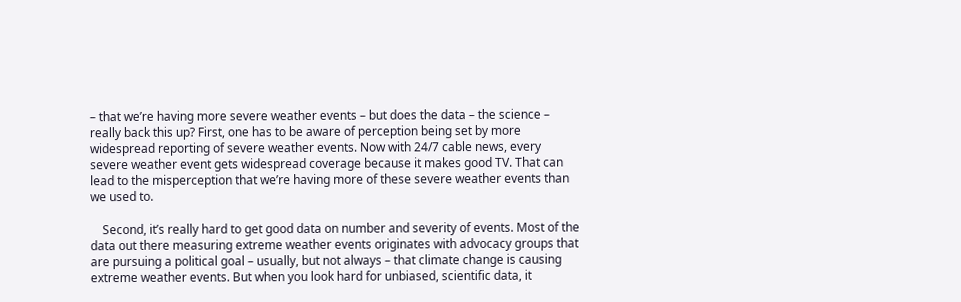– that we’re having more severe weather events – but does the data – the science – really back this up? First, one has to be aware of perception being set by more widespread reporting of severe weather events. Now with 24/7 cable news, every severe weather event gets widespread coverage because it makes good TV. That can lead to the misperception that we’re having more of these severe weather events than we used to.

    Second, it’s really hard to get good data on number and severity of events. Most of the data out there measuring extreme weather events originates with advocacy groups that are pursuing a political goal – usually, but not always – that climate change is causing extreme weather events. But when you look hard for unbiased, scientific data, it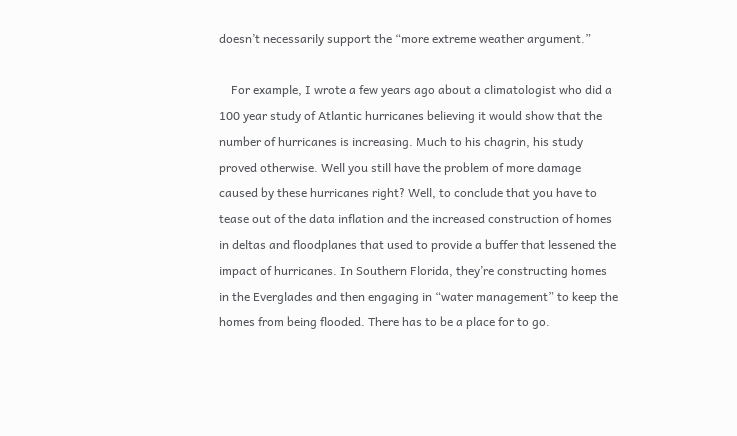doesn’t necessarily support the “more extreme weather argument.”

    For example, I wrote a few years ago about a climatologist who did a 100 year study of Atlantic hurricanes believing it would show that the number of hurricanes is increasing. Much to his chagrin, his study proved otherwise. Well you still have the problem of more damage caused by these hurricanes right? Well, to conclude that you have to tease out of the data inflation and the increased construction of homes in deltas and floodplanes that used to provide a buffer that lessened the impact of hurricanes. In Southern Florida, they’re constructing homes in the Everglades and then engaging in “water management” to keep the homes from being flooded. There has to be a place for to go.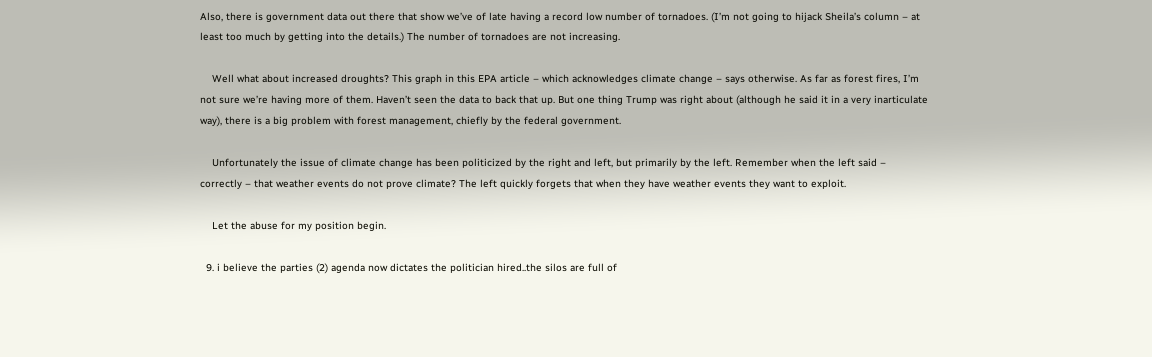Also, there is government data out there that show we’ve of late having a record low number of tornadoes. (I’m not going to hijack Sheila’s column – at least too much by getting into the details.) The number of tornadoes are not increasing.

    Well what about increased droughts? This graph in this EPA article – which acknowledges climate change – says otherwise. As far as forest fires, I’m not sure we’re having more of them. Haven’t seen the data to back that up. But one thing Trump was right about (although he said it in a very inarticulate way), there is a big problem with forest management, chiefly by the federal government.

    Unfortunately the issue of climate change has been politicized by the right and left, but primarily by the left. Remember when the left said – correctly – that weather events do not prove climate? The left quickly forgets that when they have weather events they want to exploit.

    Let the abuse for my position begin.

  9. i believe the parties (2) agenda now dictates the politician hired..the silos are full of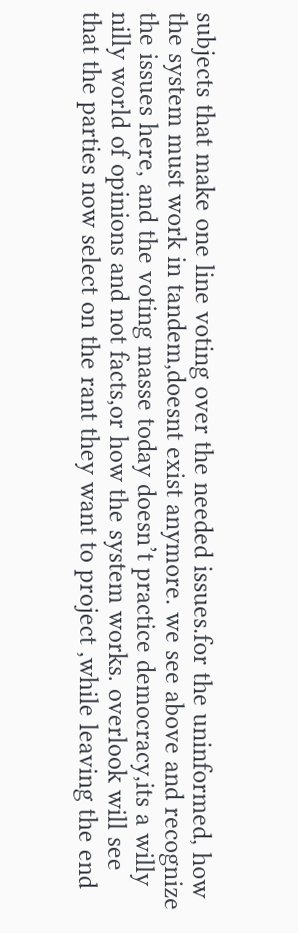subjects that make one line voting over the needed issues.for the uninformed, how the system must work in tandem,doesnt exist anymore. we see above and recognize the issues here, and the voting masse today doesn’t practice democracy,its a willy nilly world of opinions and not facts,or how the system works. overlook will see that the parties now select on the rant they want to project ,while leaving the end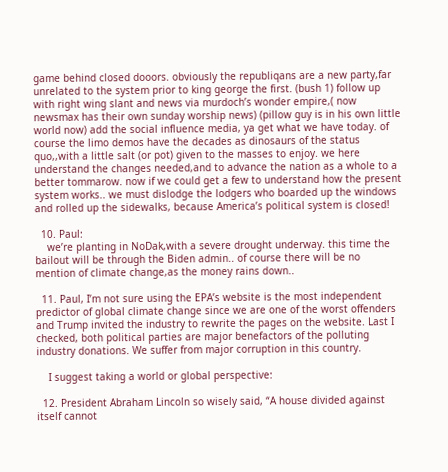game behind closed dooors. obviously the republiqans are a new party,far unrelated to the system prior to king george the first. (bush 1) follow up with right wing slant and news via murdoch’s wonder empire,( now newsmax has their own sunday worship news) (pillow guy is in his own little world now) add the social influence media, ya get what we have today. of course the limo demos have the decades as dinosaurs of the status quo,,with a little salt (or pot) given to the masses to enjoy. we here understand the changes needed,and to advance the nation as a whole to a better tommarow. now if we could get a few to understand how the present system works.. we must dislodge the lodgers who boarded up the windows and rolled up the sidewalks, because America’s political system is closed!

  10. Paul:
    we’re planting in NoDak,with a severe drought underway. this time the bailout will be through the Biden admin.. of course there will be no mention of climate change,as the money rains down..

  11. Paul, I’m not sure using the EPA’s website is the most independent predictor of global climate change since we are one of the worst offenders and Trump invited the industry to rewrite the pages on the website. Last I checked, both political parties are major benefactors of the polluting industry donations. We suffer from major corruption in this country.

    I suggest taking a world or global perspective:

  12. President Abraham Lincoln so wisely said, “A house divided against itself cannot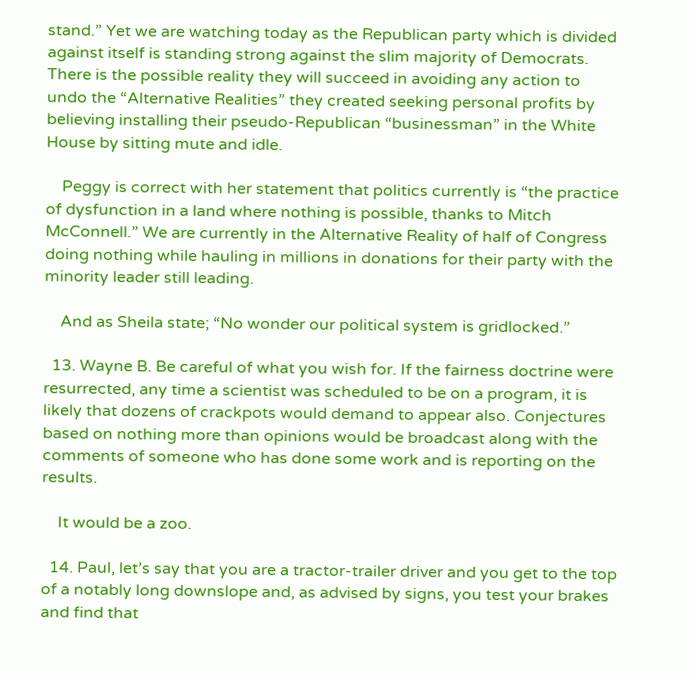stand.” Yet we are watching today as the Republican party which is divided against itself is standing strong against the slim majority of Democrats. There is the possible reality they will succeed in avoiding any action to undo the “Alternative Realities” they created seeking personal profits by believing installing their pseudo-Republican “businessman” in the White House by sitting mute and idle.

    Peggy is correct with her statement that politics currently is “the practice of dysfunction in a land where nothing is possible, thanks to Mitch McConnell.” We are currently in the Alternative Reality of half of Congress doing nothing while hauling in millions in donations for their party with the minority leader still leading.

    And as Sheila state; “No wonder our political system is gridlocked.”

  13. Wayne B. Be careful of what you wish for. If the fairness doctrine were resurrected, any time a scientist was scheduled to be on a program, it is likely that dozens of crackpots would demand to appear also. Conjectures based on nothing more than opinions would be broadcast along with the comments of someone who has done some work and is reporting on the results.

    It would be a zoo.

  14. Paul, let’s say that you are a tractor-trailer driver and you get to the top of a notably long downslope and, as advised by signs, you test your brakes and find that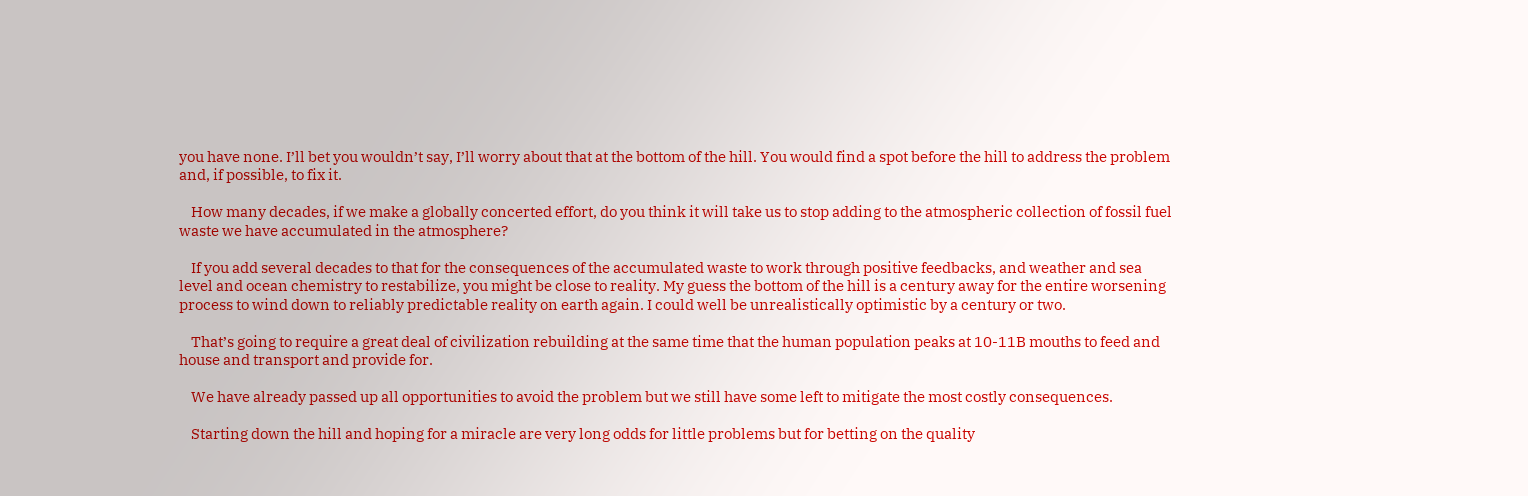you have none. I’ll bet you wouldn’t say, I’ll worry about that at the bottom of the hill. You would find a spot before the hill to address the problem and, if possible, to fix it.

    How many decades, if we make a globally concerted effort, do you think it will take us to stop adding to the atmospheric collection of fossil fuel waste we have accumulated in the atmosphere?

    If you add several decades to that for the consequences of the accumulated waste to work through positive feedbacks, and weather and sea level and ocean chemistry to restabilize, you might be close to reality. My guess the bottom of the hill is a century away for the entire worsening process to wind down to reliably predictable reality on earth again. I could well be unrealistically optimistic by a century or two.

    That’s going to require a great deal of civilization rebuilding at the same time that the human population peaks at 10-11B mouths to feed and house and transport and provide for.

    We have already passed up all opportunities to avoid the problem but we still have some left to mitigate the most costly consequences.

    Starting down the hill and hoping for a miracle are very long odds for little problems but for betting on the quality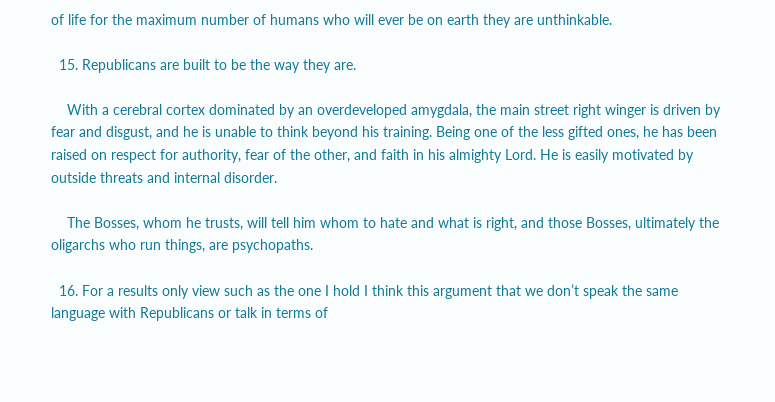of life for the maximum number of humans who will ever be on earth they are unthinkable.

  15. Republicans are built to be the way they are.

    With a cerebral cortex dominated by an overdeveloped amygdala, the main street right winger is driven by fear and disgust, and he is unable to think beyond his training. Being one of the less gifted ones, he has been raised on respect for authority, fear of the other, and faith in his almighty Lord. He is easily motivated by outside threats and internal disorder.

    The Bosses, whom he trusts, will tell him whom to hate and what is right, and those Bosses, ultimately the oligarchs who run things, are psychopaths.

  16. For a results only view such as the one I hold I think this argument that we don’t speak the same language with Republicans or talk in terms of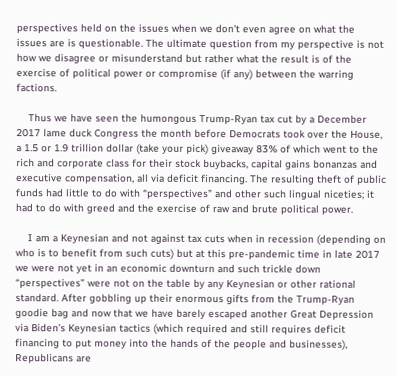perspectives held on the issues when we don’t even agree on what the issues are is questionable. The ultimate question from my perspective is not how we disagree or misunderstand but rather what the result is of the exercise of political power or compromise (if any) between the warring factions.

    Thus we have seen the humongous Trump-Ryan tax cut by a December 2017 lame duck Congress the month before Democrats took over the House, a 1.5 or 1.9 trillion dollar (take your pick) giveaway 83% of which went to the rich and corporate class for their stock buybacks, capital gains bonanzas and executive compensation, all via deficit financing. The resulting theft of public funds had little to do with “perspectives” and other such lingual niceties; it had to do with greed and the exercise of raw and brute political power.

    I am a Keynesian and not against tax cuts when in recession (depending on who is to benefit from such cuts) but at this pre-pandemic time in late 2017 we were not yet in an economic downturn and such trickle down “perspectives” were not on the table by any Keynesian or other rational standard. After gobbling up their enormous gifts from the Trump-Ryan goodie bag and now that we have barely escaped another Great Depression via Biden’s Keynesian tactics (which required and still requires deficit financing to put money into the hands of the people and businesses), Republicans are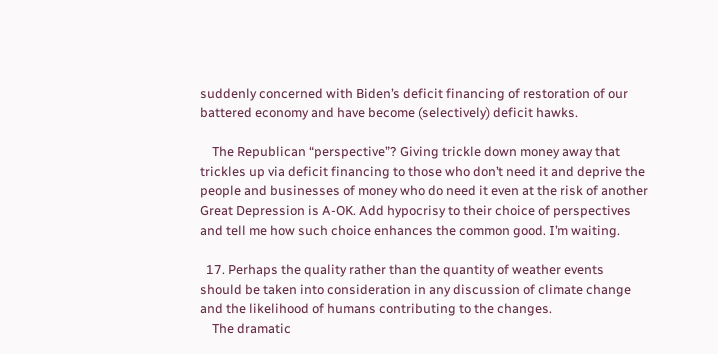suddenly concerned with Biden’s deficit financing of restoration of our battered economy and have become (selectively) deficit hawks.

    The Republican “perspective”? Giving trickle down money away that trickles up via deficit financing to those who don’t need it and deprive the people and businesses of money who do need it even at the risk of another Great Depression is A-OK. Add hypocrisy to their choice of perspectives and tell me how such choice enhances the common good. I’m waiting.

  17. Perhaps the quality rather than the quantity of weather events should be taken into consideration in any discussion of climate change and the likelihood of humans contributing to the changes.
    The dramatic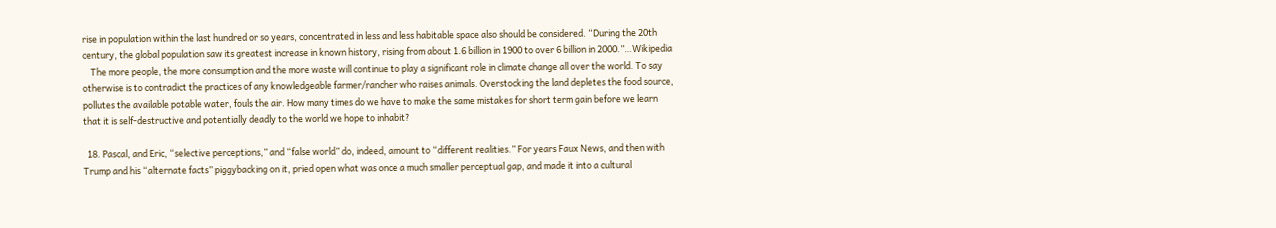rise in population within the last hundred or so years, concentrated in less and less habitable space also should be considered. “During the 20th century, the global population saw its greatest increase in known history, rising from about 1.6 billion in 1900 to over 6 billion in 2000.”…Wikipedia
    The more people, the more consumption and the more waste will continue to play a significant role in climate change all over the world. To say otherwise is to contradict the practices of any knowledgeable farmer/rancher who raises animals. Overstocking the land depletes the food source, pollutes the available potable water, fouls the air. How many times do we have to make the same mistakes for short term gain before we learn that it is self-destructive and potentially deadly to the world we hope to inhabit?

  18. Pascal, and Eric, “selective perceptions,” and “false world” do, indeed, amount to “different realities.” For years Faux News, and then with Trump and his “alternate facts” piggybacking on it, pried open what was once a much smaller perceptual gap, and made it into a cultural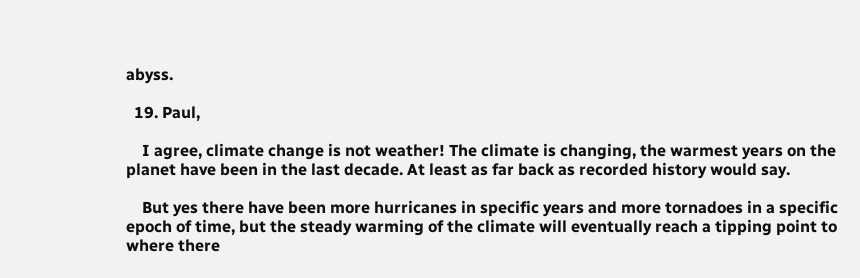abyss.

  19. Paul,

    I agree, climate change is not weather! The climate is changing, the warmest years on the planet have been in the last decade. At least as far back as recorded history would say.

    But yes there have been more hurricanes in specific years and more tornadoes in a specific epoch of time, but the steady warming of the climate will eventually reach a tipping point to where there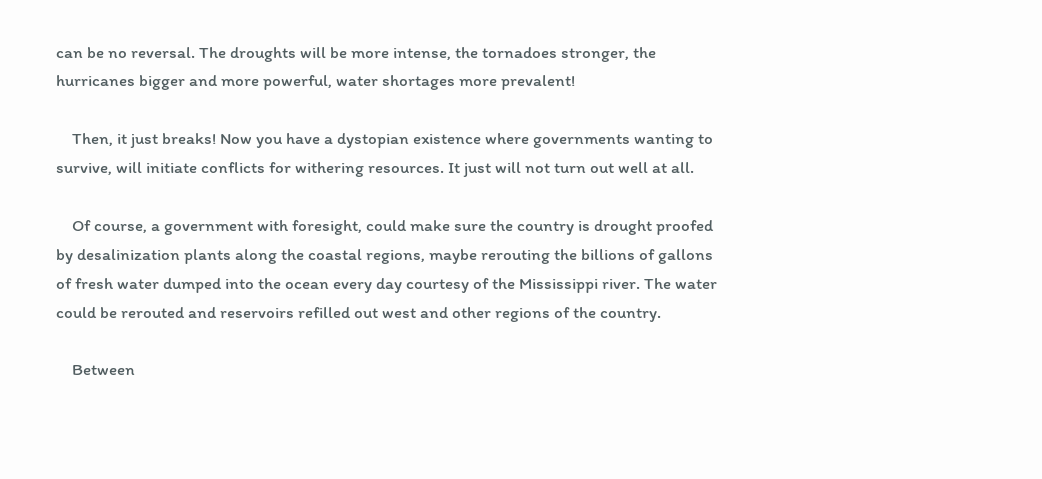can be no reversal. The droughts will be more intense, the tornadoes stronger, the hurricanes bigger and more powerful, water shortages more prevalent!

    Then, it just breaks! Now you have a dystopian existence where governments wanting to survive, will initiate conflicts for withering resources. It just will not turn out well at all.

    Of course, a government with foresight, could make sure the country is drought proofed by desalinization plants along the coastal regions, maybe rerouting the billions of gallons of fresh water dumped into the ocean every day courtesy of the Mississippi river. The water could be rerouted and reservoirs refilled out west and other regions of the country.

    Between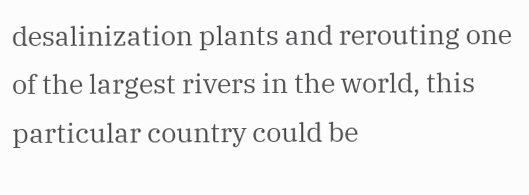desalinization plants and rerouting one of the largest rivers in the world, this particular country could be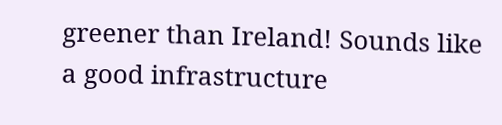greener than Ireland! Sounds like a good infrastructure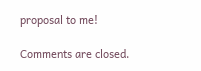proposal to me!

Comments are closed.